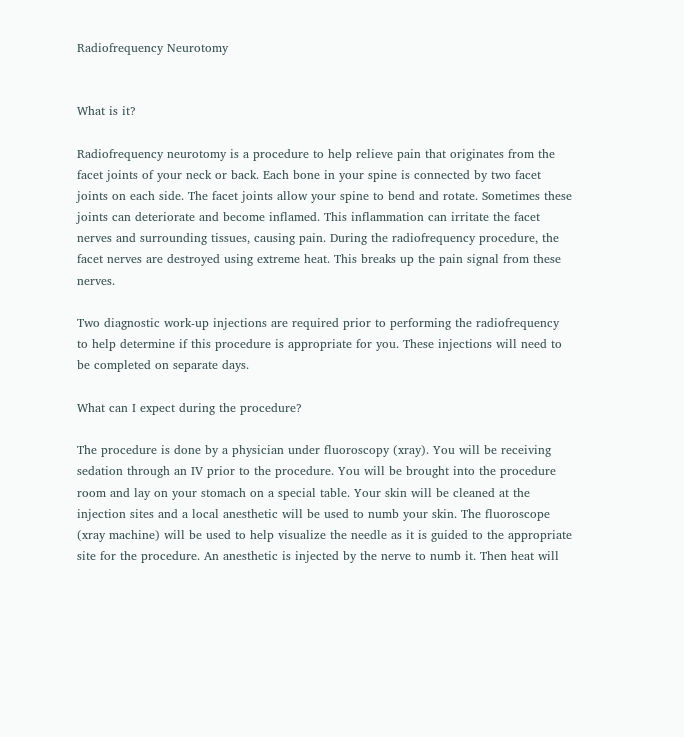Radiofrequency Neurotomy


What is it?

Radiofrequency neurotomy is a procedure to help relieve pain that originates from the facet joints of your neck or back. Each bone in your spine is connected by two facet joints on each side. The facet joints allow your spine to bend and rotate. Sometimes these joints can deteriorate and become inflamed. This inflammation can irritate the facet nerves and surrounding tissues, causing pain. During the radiofrequency procedure, the facet nerves are destroyed using extreme heat. This breaks up the pain signal from these nerves.

Two diagnostic work-up injections are required prior to performing the radiofrequency to help determine if this procedure is appropriate for you. These injections will need to be completed on separate days.

What can I expect during the procedure?

The procedure is done by a physician under fluoroscopy (xray). You will be receiving sedation through an IV prior to the procedure. You will be brought into the procedure room and lay on your stomach on a special table. Your skin will be cleaned at the injection sites and a local anesthetic will be used to numb your skin. The fluoroscope (xray machine) will be used to help visualize the needle as it is guided to the appropriate site for the procedure. An anesthetic is injected by the nerve to numb it. Then heat will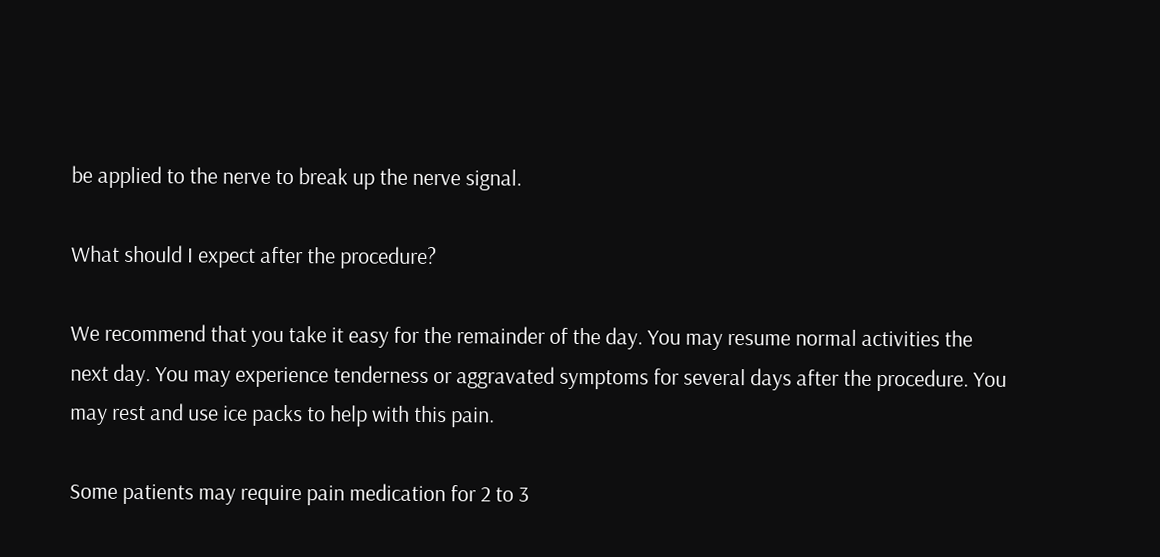be applied to the nerve to break up the nerve signal.

What should I expect after the procedure?

We recommend that you take it easy for the remainder of the day. You may resume normal activities the next day. You may experience tenderness or aggravated symptoms for several days after the procedure. You may rest and use ice packs to help with this pain.

Some patients may require pain medication for 2 to 3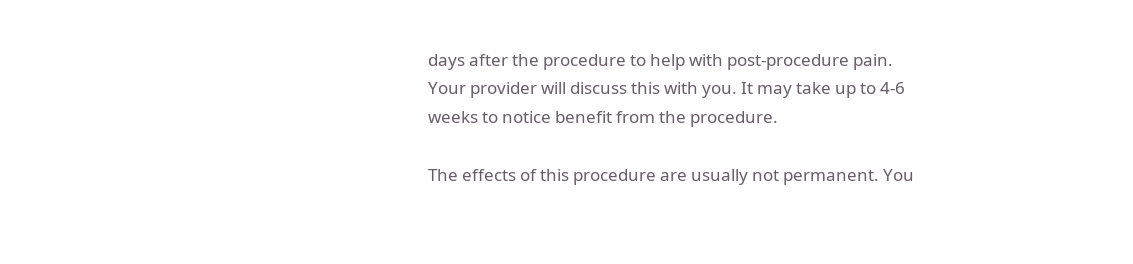days after the procedure to help with post-procedure pain. Your provider will discuss this with you. It may take up to 4-6 weeks to notice benefit from the procedure.

The effects of this procedure are usually not permanent. You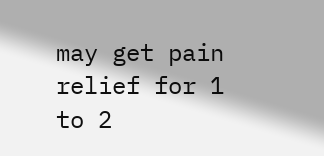may get pain relief for 1 to 2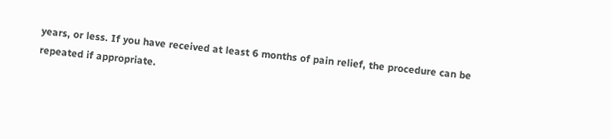years, or less. If you have received at least 6 months of pain relief, the procedure can be repeated if appropriate.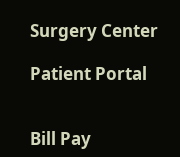Surgery Center

Patient Portal


Bill Pay